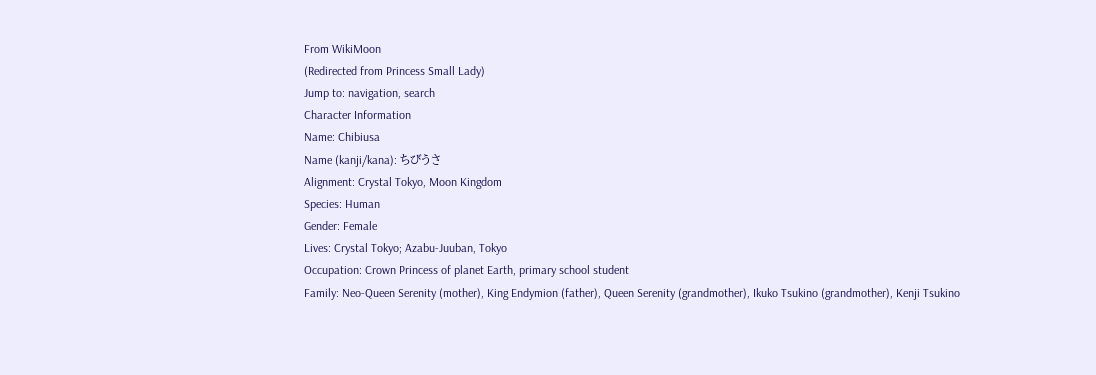From WikiMoon
(Redirected from Princess Small Lady)
Jump to: navigation, search
Character Information
Name: Chibiusa
Name (kanji/kana): ちびうさ
Alignment: Crystal Tokyo, Moon Kingdom
Species: Human
Gender: Female
Lives: Crystal Tokyo; Azabu-Juuban, Tokyo
Occupation: Crown Princess of planet Earth, primary school student
Family: Neo-Queen Serenity (mother), King Endymion (father), Queen Serenity (grandmother), Ikuko Tsukino (grandmother), Kenji Tsukino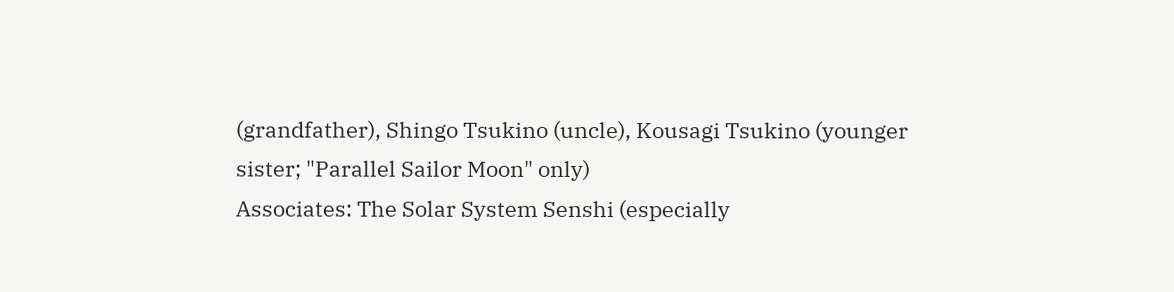(grandfather), Shingo Tsukino (uncle), Kousagi Tsukino (younger sister; "Parallel Sailor Moon" only)
Associates: The Solar System Senshi (especially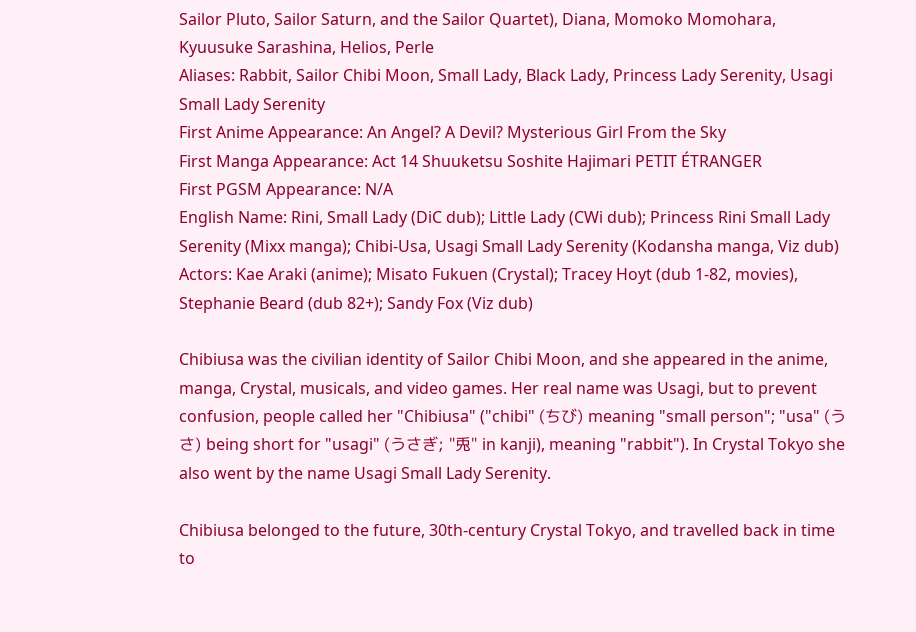Sailor Pluto, Sailor Saturn, and the Sailor Quartet), Diana, Momoko Momohara, Kyuusuke Sarashina, Helios, Perle
Aliases: Rabbit, Sailor Chibi Moon, Small Lady, Black Lady, Princess Lady Serenity, Usagi Small Lady Serenity
First Anime Appearance: An Angel? A Devil? Mysterious Girl From the Sky
First Manga Appearance: Act 14 Shuuketsu Soshite Hajimari PETIT ÉTRANGER
First PGSM Appearance: N/A
English Name: Rini, Small Lady (DiC dub); Little Lady (CWi dub); Princess Rini Small Lady Serenity (Mixx manga); Chibi-Usa, Usagi Small Lady Serenity (Kodansha manga, Viz dub)
Actors: Kae Araki (anime); Misato Fukuen (Crystal); Tracey Hoyt (dub 1-82, movies), Stephanie Beard (dub 82+); Sandy Fox (Viz dub)

Chibiusa was the civilian identity of Sailor Chibi Moon, and she appeared in the anime, manga, Crystal, musicals, and video games. Her real name was Usagi, but to prevent confusion, people called her "Chibiusa" ("chibi" (ちび) meaning "small person"; "usa" (うさ) being short for "usagi" (うさぎ; "兎" in kanji), meaning "rabbit"). In Crystal Tokyo she also went by the name Usagi Small Lady Serenity.

Chibiusa belonged to the future, 30th-century Crystal Tokyo, and travelled back in time to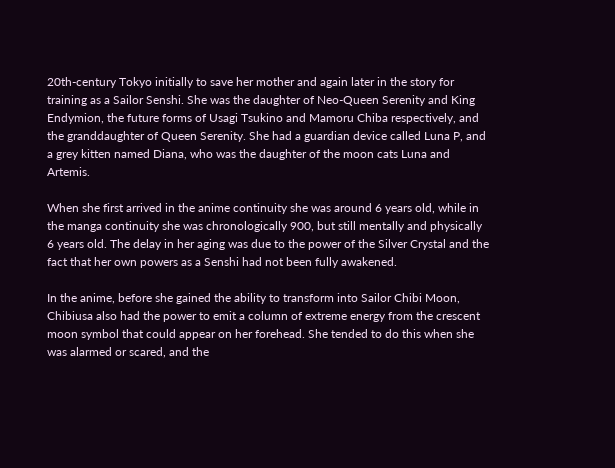20th-century Tokyo initially to save her mother and again later in the story for training as a Sailor Senshi. She was the daughter of Neo-Queen Serenity and King Endymion, the future forms of Usagi Tsukino and Mamoru Chiba respectively, and the granddaughter of Queen Serenity. She had a guardian device called Luna P, and a grey kitten named Diana, who was the daughter of the moon cats Luna and Artemis.

When she first arrived in the anime continuity she was around 6 years old, while in the manga continuity she was chronologically 900, but still mentally and physically 6 years old. The delay in her aging was due to the power of the Silver Crystal and the fact that her own powers as a Senshi had not been fully awakened.

In the anime, before she gained the ability to transform into Sailor Chibi Moon, Chibiusa also had the power to emit a column of extreme energy from the crescent moon symbol that could appear on her forehead. She tended to do this when she was alarmed or scared, and the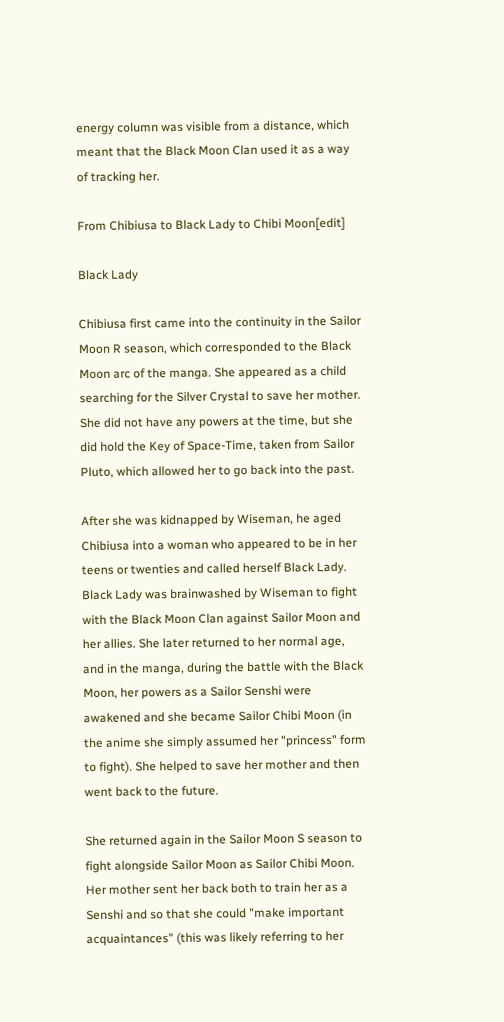energy column was visible from a distance, which meant that the Black Moon Clan used it as a way of tracking her.

From Chibiusa to Black Lady to Chibi Moon[edit]

Black Lady

Chibiusa first came into the continuity in the Sailor Moon R season, which corresponded to the Black Moon arc of the manga. She appeared as a child searching for the Silver Crystal to save her mother. She did not have any powers at the time, but she did hold the Key of Space-Time, taken from Sailor Pluto, which allowed her to go back into the past.

After she was kidnapped by Wiseman, he aged Chibiusa into a woman who appeared to be in her teens or twenties and called herself Black Lady. Black Lady was brainwashed by Wiseman to fight with the Black Moon Clan against Sailor Moon and her allies. She later returned to her normal age, and in the manga, during the battle with the Black Moon, her powers as a Sailor Senshi were awakened and she became Sailor Chibi Moon (in the anime she simply assumed her "princess" form to fight). She helped to save her mother and then went back to the future.

She returned again in the Sailor Moon S season to fight alongside Sailor Moon as Sailor Chibi Moon. Her mother sent her back both to train her as a Senshi and so that she could "make important acquaintances" (this was likely referring to her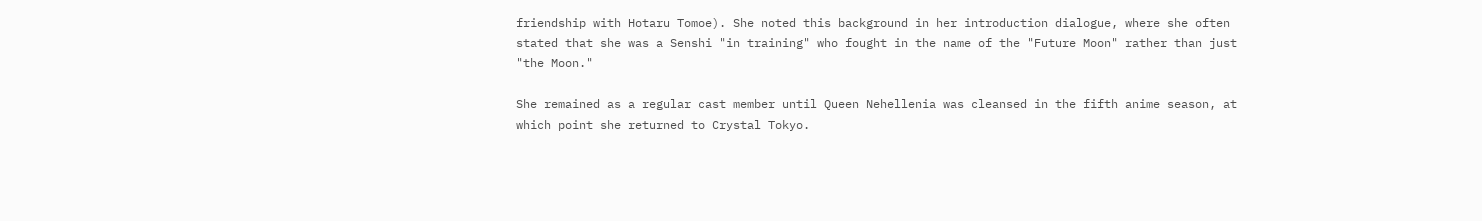friendship with Hotaru Tomoe). She noted this background in her introduction dialogue, where she often stated that she was a Senshi "in training" who fought in the name of the "Future Moon" rather than just "the Moon."

She remained as a regular cast member until Queen Nehellenia was cleansed in the fifth anime season, at which point she returned to Crystal Tokyo.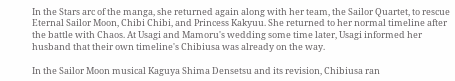In the Stars arc of the manga, she returned again along with her team, the Sailor Quartet, to rescue Eternal Sailor Moon, Chibi Chibi, and Princess Kakyuu. She returned to her normal timeline after the battle with Chaos. At Usagi and Mamoru's wedding some time later, Usagi informed her husband that their own timeline's Chibiusa was already on the way.

In the Sailor Moon musical Kaguya Shima Densetsu and its revision, Chibiusa ran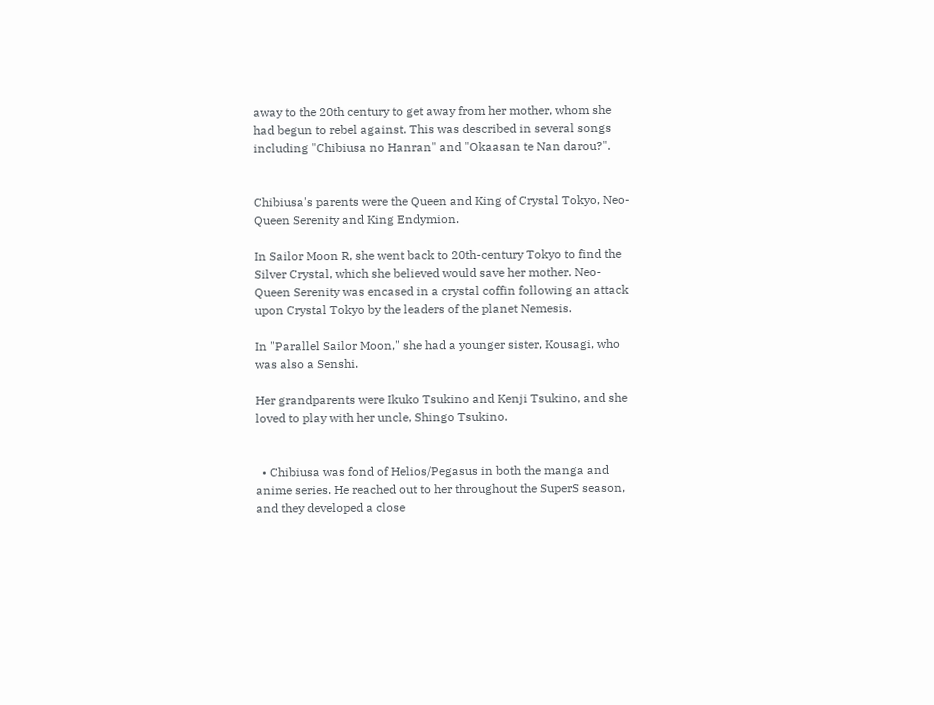away to the 20th century to get away from her mother, whom she had begun to rebel against. This was described in several songs including "Chibiusa no Hanran" and "Okaasan te Nan darou?".


Chibiusa's parents were the Queen and King of Crystal Tokyo, Neo-Queen Serenity and King Endymion.

In Sailor Moon R, she went back to 20th-century Tokyo to find the Silver Crystal, which she believed would save her mother. Neo-Queen Serenity was encased in a crystal coffin following an attack upon Crystal Tokyo by the leaders of the planet Nemesis.

In "Parallel Sailor Moon," she had a younger sister, Kousagi, who was also a Senshi.

Her grandparents were Ikuko Tsukino and Kenji Tsukino, and she loved to play with her uncle, Shingo Tsukino.


  • Chibiusa was fond of Helios/Pegasus in both the manga and anime series. He reached out to her throughout the SuperS season, and they developed a close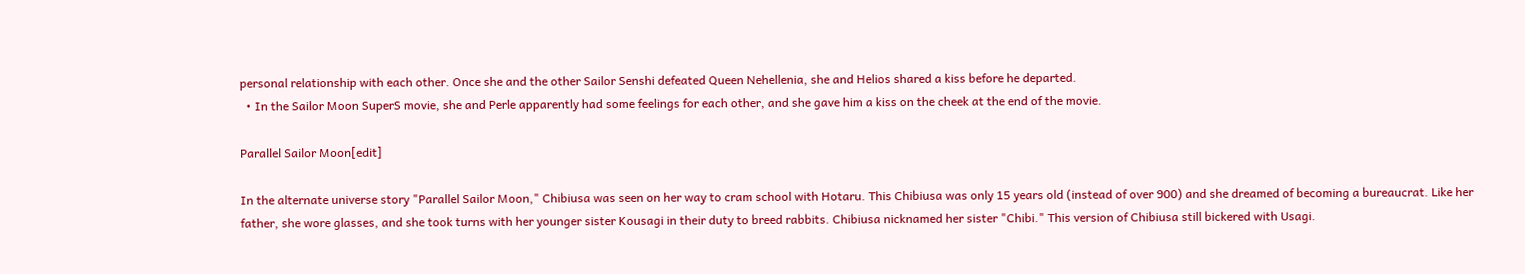personal relationship with each other. Once she and the other Sailor Senshi defeated Queen Nehellenia, she and Helios shared a kiss before he departed.
  • In the Sailor Moon SuperS movie, she and Perle apparently had some feelings for each other, and she gave him a kiss on the cheek at the end of the movie.

Parallel Sailor Moon[edit]

In the alternate universe story "Parallel Sailor Moon," Chibiusa was seen on her way to cram school with Hotaru. This Chibiusa was only 15 years old (instead of over 900) and she dreamed of becoming a bureaucrat. Like her father, she wore glasses, and she took turns with her younger sister Kousagi in their duty to breed rabbits. Chibiusa nicknamed her sister "Chibi." This version of Chibiusa still bickered with Usagi.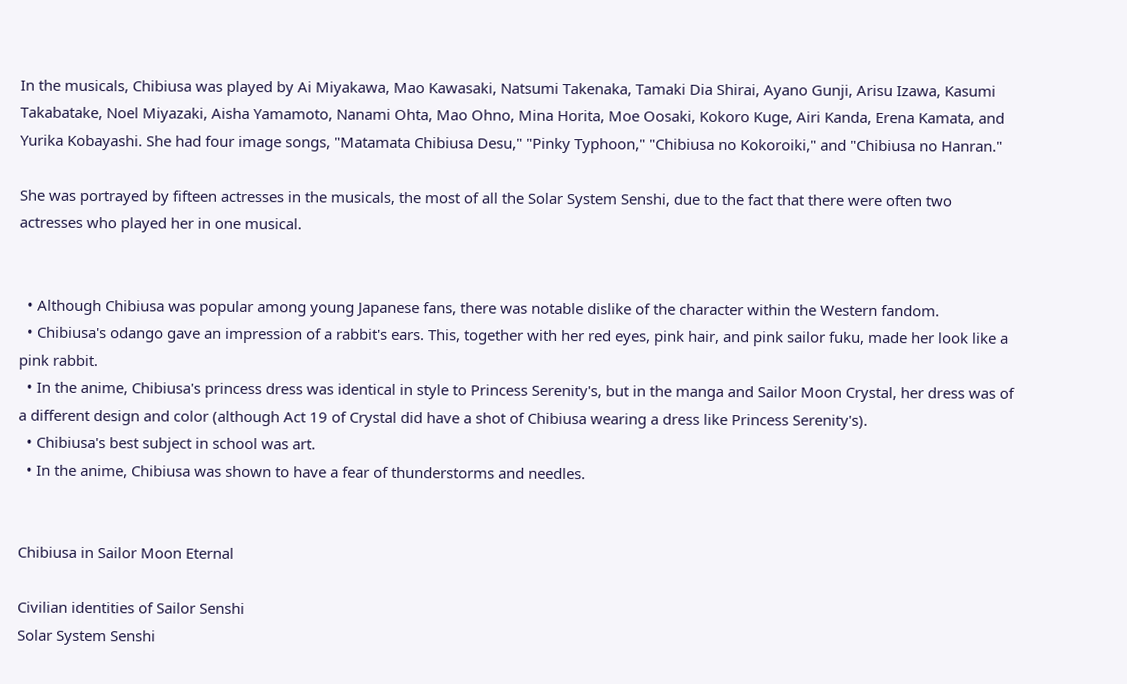In the musicals, Chibiusa was played by Ai Miyakawa, Mao Kawasaki, Natsumi Takenaka, Tamaki Dia Shirai, Ayano Gunji, Arisu Izawa, Kasumi Takabatake, Noel Miyazaki, Aisha Yamamoto, Nanami Ohta, Mao Ohno, Mina Horita, Moe Oosaki, Kokoro Kuge, Airi Kanda, Erena Kamata, and Yurika Kobayashi. She had four image songs, "Matamata Chibiusa Desu," "Pinky Typhoon," "Chibiusa no Kokoroiki," and "Chibiusa no Hanran."

She was portrayed by fifteen actresses in the musicals, the most of all the Solar System Senshi, due to the fact that there were often two actresses who played her in one musical.


  • Although Chibiusa was popular among young Japanese fans, there was notable dislike of the character within the Western fandom.
  • Chibiusa's odango gave an impression of a rabbit's ears. This, together with her red eyes, pink hair, and pink sailor fuku, made her look like a pink rabbit.
  • In the anime, Chibiusa's princess dress was identical in style to Princess Serenity's, but in the manga and Sailor Moon Crystal, her dress was of a different design and color (although Act 19 of Crystal did have a shot of Chibiusa wearing a dress like Princess Serenity's).
  • Chibiusa's best subject in school was art.
  • In the anime, Chibiusa was shown to have a fear of thunderstorms and needles.


Chibiusa in Sailor Moon Eternal

Civilian identities of Sailor Senshi
Solar System Senshi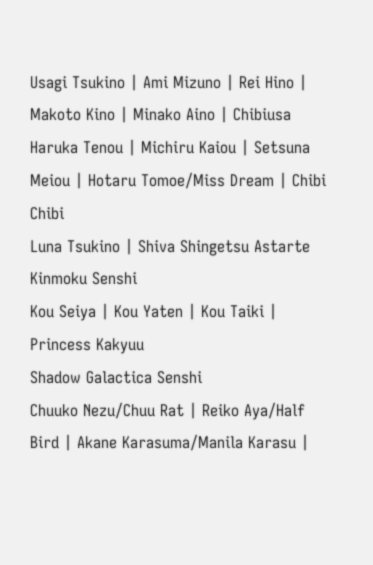Usagi Tsukino | Ami Mizuno | Rei Hino | Makoto Kino | Minako Aino | Chibiusa
Haruka Tenou | Michiru Kaiou | Setsuna Meiou | Hotaru Tomoe/Miss Dream | Chibi Chibi
Luna Tsukino | Shiva Shingetsu Astarte
Kinmoku Senshi
Kou Seiya | Kou Yaten | Kou Taiki | Princess Kakyuu
Shadow Galactica Senshi
Chuuko Nezu/Chuu Rat | Reiko Aya/Half Bird | Akane Karasuma/Manila Karasu |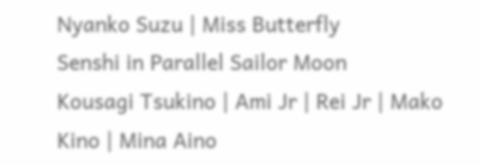Nyanko Suzu | Miss Butterfly
Senshi in Parallel Sailor Moon
Kousagi Tsukino | Ami Jr | Rei Jr | Mako Kino | Mina Aino